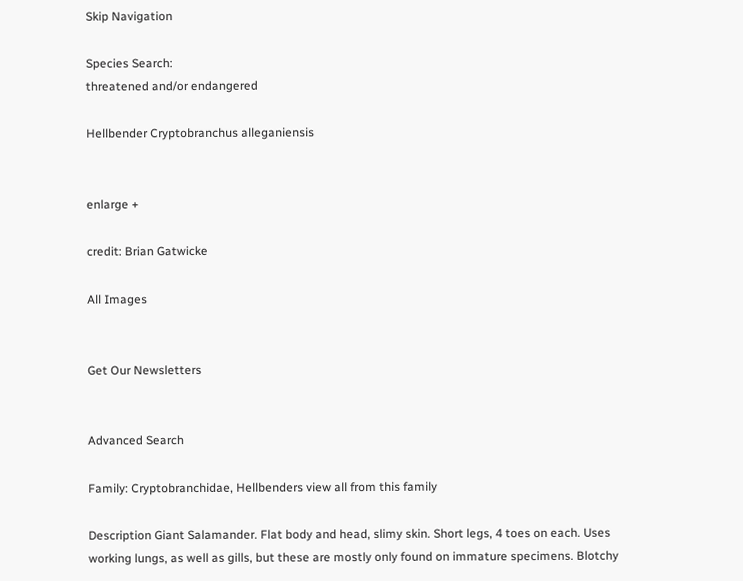Skip Navigation

Species Search:
threatened and/or endangered

Hellbender Cryptobranchus alleganiensis


enlarge +

credit: Brian Gatwicke

All Images


Get Our Newsletters


Advanced Search

Family: Cryptobranchidae, Hellbenders view all from this family

Description Giant Salamander. Flat body and head, slimy skin. Short legs, 4 toes on each. Uses working lungs, as well as gills, but these are mostly only found on immature specimens. Blotchy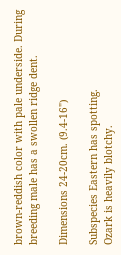brown-reddish color with pale underside. During breeding male has a swollen ridge dent.

Dimensions 24-20cm. (9.4-16")

Subspecies Eastern has spotting.
Ozark is heavily blotchy.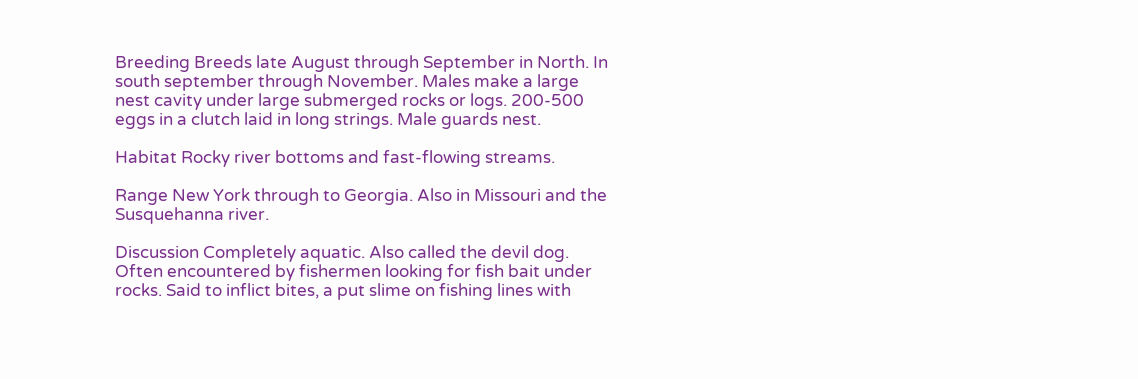Breeding Breeds late August through September in North. In south september through November. Males make a large nest cavity under large submerged rocks or logs. 200-500 eggs in a clutch laid in long strings. Male guards nest.

Habitat Rocky river bottoms and fast-flowing streams.

Range New York through to Georgia. Also in Missouri and the Susquehanna river.

Discussion Completely aquatic. Also called the devil dog. Often encountered by fishermen looking for fish bait under rocks. Said to inflict bites, a put slime on fishing lines with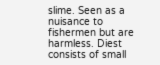slime. Seen as a nuisance to fishermen but are harmless. Diest consists of small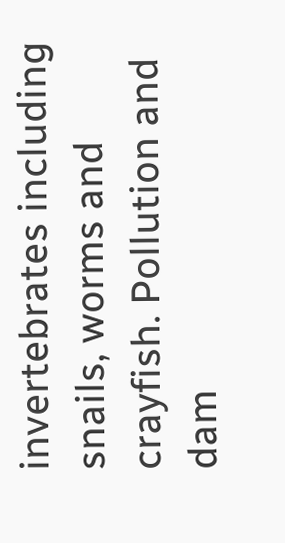invertebrates including snails, worms and crayfish. Pollution and dam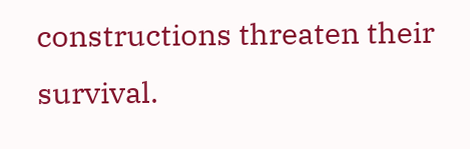constructions threaten their survival.